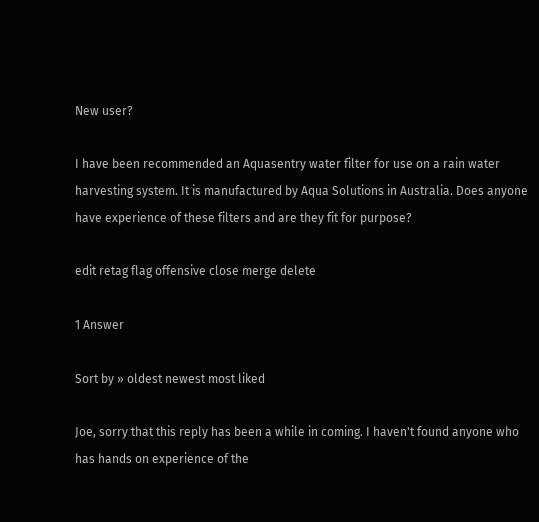New user?

I have been recommended an Aquasentry water filter for use on a rain water harvesting system. It is manufactured by Aqua Solutions in Australia. Does anyone have experience of these filters and are they fit for purpose?

edit retag flag offensive close merge delete

1 Answer

Sort by » oldest newest most liked

Joe, sorry that this reply has been a while in coming. I haven't found anyone who has hands on experience of the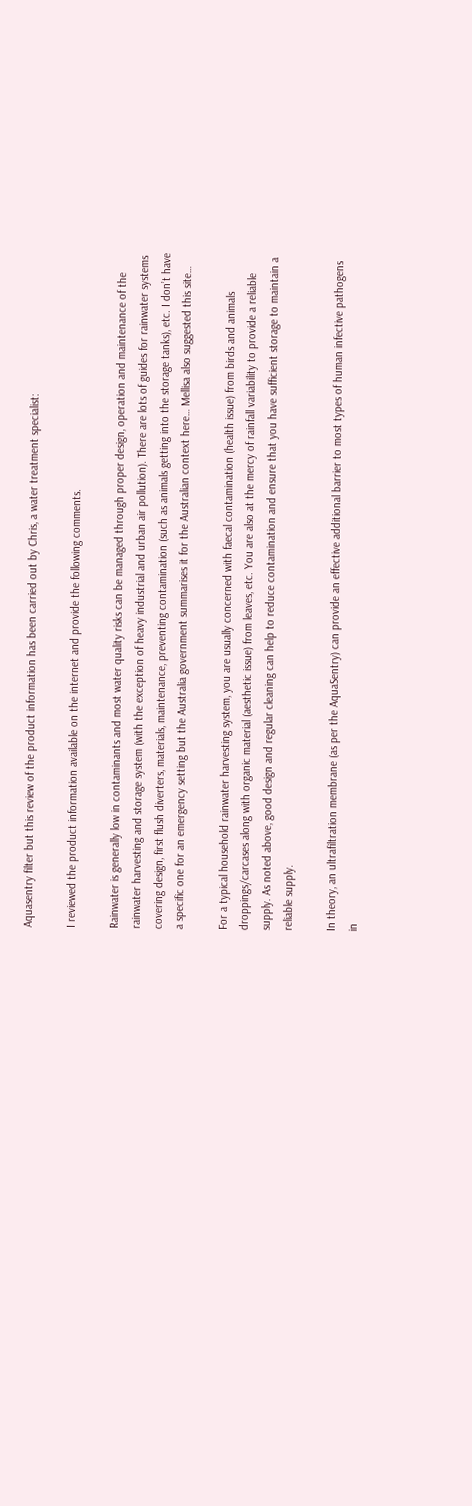Aquasentry filter but this review of the product information has been carried out by Chris, a water treatment specialist:

I reviewed the product information available on the internet and provide the following comments.

Rainwater is generally low in contaminants and most water quality risks can be managed through proper design, operation and maintenance of the rainwater harvesting and storage system (with the exception of heavy industrial and urban air pollution). There are lots of guides for rainwater systems covering design, first flush diverters, materials, maintenance, preventing contamination (such as animals getting into the storage tanks), etc. I don’t have a specific one for an emergency setting but the Australia government summarises it for the Australian context here… Mellisa also suggested this site…

For a typical household rainwater harvesting system, you are usually concerned with faecal contamination (health issue) from birds and animals droppings/carcases along with organic material (aesthetic issue) from leaves, etc. You are also at the mercy of rainfall variability to provide a reliable supply. As noted above, good design and regular cleaning can help to reduce contamination and ensure that you have sufficient storage to maintain a reliable supply.

In theory, an ultrafiltration membrane (as per the AquaSentry) can provide an effective additional barrier to most types of human infective pathogens in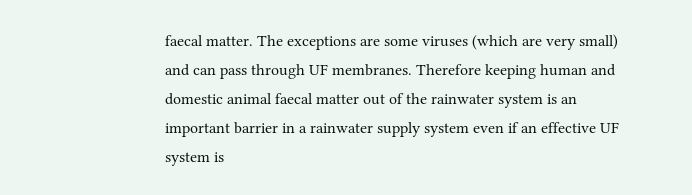faecal matter. The exceptions are some viruses (which are very small) and can pass through UF membranes. Therefore keeping human and domestic animal faecal matter out of the rainwater system is an important barrier in a rainwater supply system even if an effective UF system is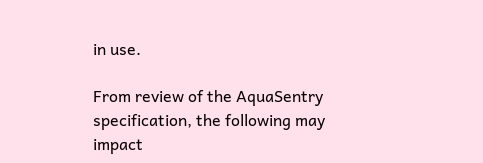in use.

From review of the AquaSentry specification, the following may impact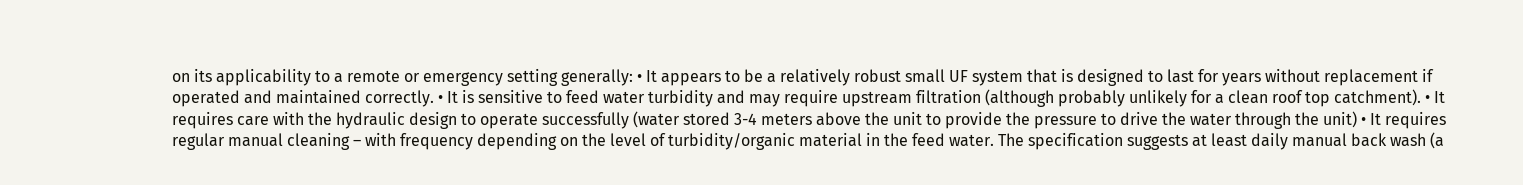on its applicability to a remote or emergency setting generally: • It appears to be a relatively robust small UF system that is designed to last for years without replacement if operated and maintained correctly. • It is sensitive to feed water turbidity and may require upstream filtration (although probably unlikely for a clean roof top catchment). • It requires care with the hydraulic design to operate successfully (water stored 3-4 meters above the unit to provide the pressure to drive the water through the unit) • It requires regular manual cleaning – with frequency depending on the level of turbidity/organic material in the feed water. The specification suggests at least daily manual back wash (a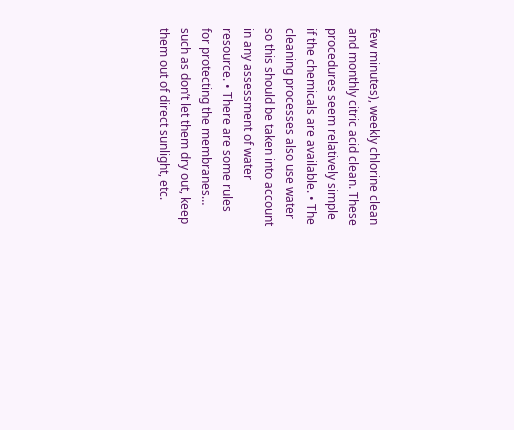few minutes), weekly chlorine clean and monthly citric acid clean. These procedures seem relatively simple if the chemicals are available. • The cleaning processes also use water so this should be taken into account in any assessment of water resource. • There are some rules for protecting the membranes… such as don’t let them dry out, keep them out of direct sunlight, etc.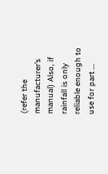(refer the manufacturer’s manual) Also, if rainfall is only reliable enough to use for part ...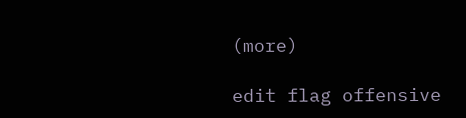(more)

edit flag offensive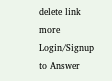delete link more
Login/Signup to Answer